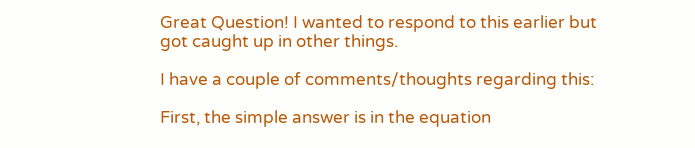Great Question! I wanted to respond to this earlier but got caught up in other things.

I have a couple of comments/thoughts regarding this:

First, the simple answer is in the equation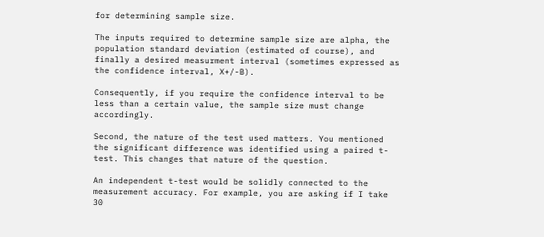for determining sample size.

The inputs required to determine sample size are alpha, the population standard deviation (estimated of course), and finally a desired measurment interval (sometimes expressed as the confidence interval, X+/-B).

Consequently, if you require the confidence interval to be less than a certain value, the sample size must change accordingly.

Second, the nature of the test used matters. You mentioned the significant difference was identified using a paired t-test. This changes that nature of the question.

An independent t-test would be solidly connected to the measurement accuracy. For example, you are asking if I take 30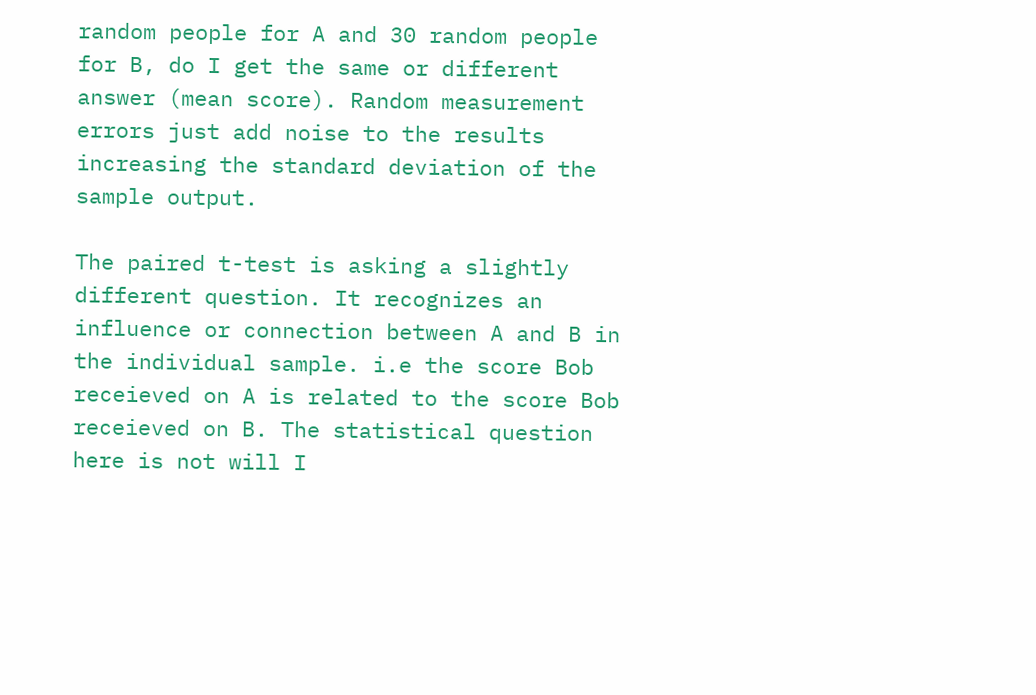random people for A and 30 random people for B, do I get the same or different answer (mean score). Random measurement errors just add noise to the results increasing the standard deviation of the sample output.

The paired t-test is asking a slightly different question. It recognizes an influence or connection between A and B in the individual sample. i.e the score Bob receieved on A is related to the score Bob receieved on B. The statistical question here is not will I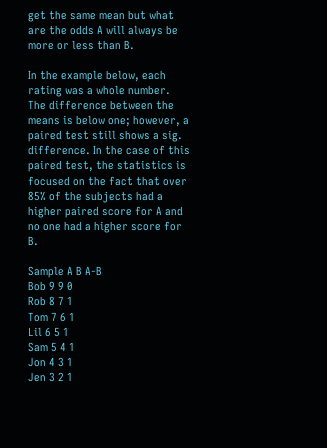get the same mean but what are the odds A will always be more or less than B.

In the example below, each rating was a whole number. The difference between the means is below one; however, a paired test still shows a sig. difference. In the case of this paired test, the statistics is focused on the fact that over 85% of the subjects had a higher paired score for A and no one had a higher score for B.

Sample A B A-B
Bob 9 9 0
Rob 8 7 1
Tom 7 6 1
Lil 6 5 1
Sam 5 4 1
Jon 4 3 1
Jen 3 2 1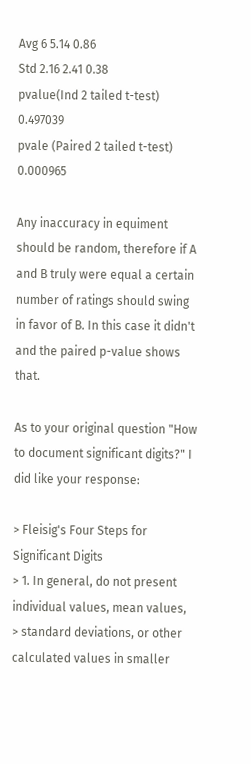Avg 6 5.14 0.86
Std 2.16 2.41 0.38
pvalue(Ind 2 tailed t-test) 0.497039
pvale (Paired 2 tailed t-test) 0.000965

Any inaccuracy in equiment should be random, therefore if A and B truly were equal a certain number of ratings should swing in favor of B. In this case it didn't and the paired p-value shows that.

As to your original question "How to document significant digits?" I did like your response:

> Fleisig's Four Steps for Significant Digits
> 1. In general, do not present individual values, mean values,
> standard deviations, or other calculated values in smaller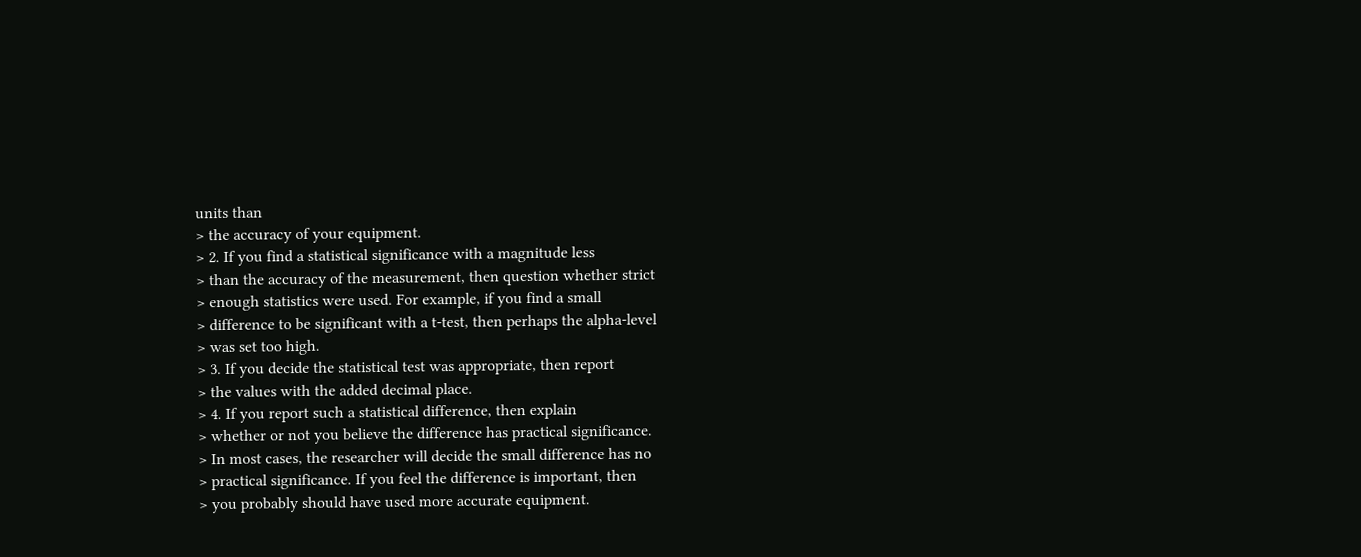units than
> the accuracy of your equipment.
> 2. If you find a statistical significance with a magnitude less
> than the accuracy of the measurement, then question whether strict
> enough statistics were used. For example, if you find a small
> difference to be significant with a t-test, then perhaps the alpha-level
> was set too high.
> 3. If you decide the statistical test was appropriate, then report
> the values with the added decimal place.
> 4. If you report such a statistical difference, then explain
> whether or not you believe the difference has practical significance.
> In most cases, the researcher will decide the small difference has no
> practical significance. If you feel the difference is important, then
> you probably should have used more accurate equipment.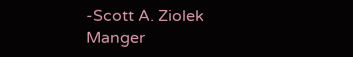-Scott A. Ziolek
Manger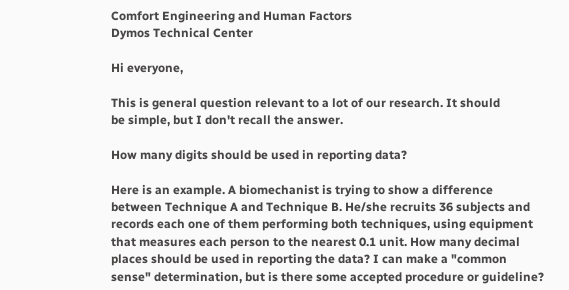Comfort Engineering and Human Factors
Dymos Technical Center

Hi everyone,

This is general question relevant to a lot of our research. It should
be simple, but I don't recall the answer.

How many digits should be used in reporting data?

Here is an example. A biomechanist is trying to show a difference
between Technique A and Technique B. He/she recruits 36 subjects and
records each one of them performing both techniques, using equipment
that measures each person to the nearest 0.1 unit. How many decimal
places should be used in reporting the data? I can make a "common
sense" determination, but is there some accepted procedure or guideline?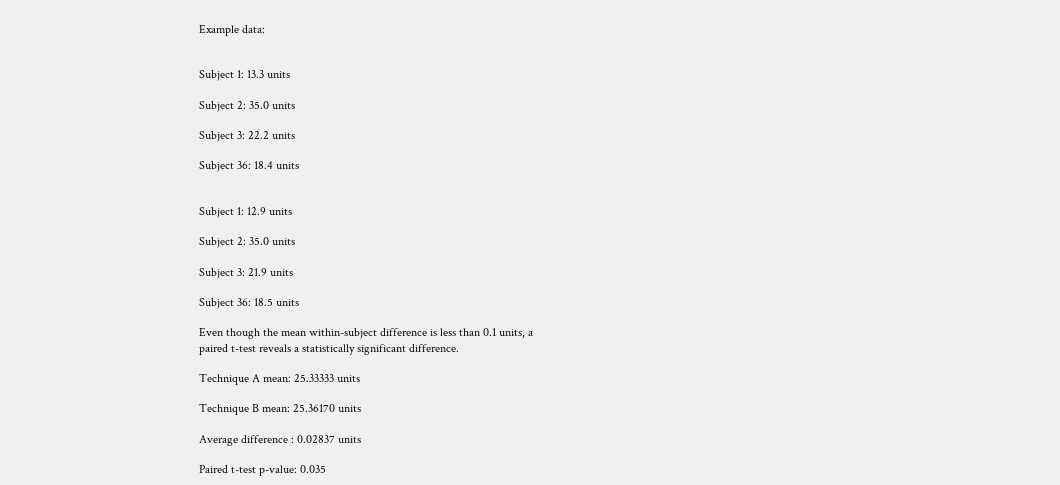Example data:


Subject 1: 13.3 units

Subject 2: 35.0 units

Subject 3: 22.2 units

Subject 36: 18.4 units


Subject 1: 12.9 units

Subject 2: 35.0 units

Subject 3: 21.9 units

Subject 36: 18.5 units

Even though the mean within-subject difference is less than 0.1 units, a
paired t-test reveals a statistically significant difference.

Technique A mean: 25.33333 units

Technique B mean: 25.36170 units

Average difference : 0.02837 units

Paired t-test p-value: 0.035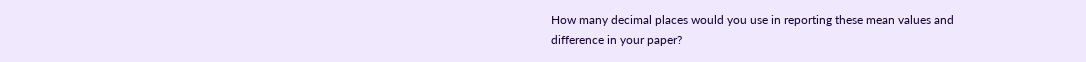How many decimal places would you use in reporting these mean values and
difference in your paper?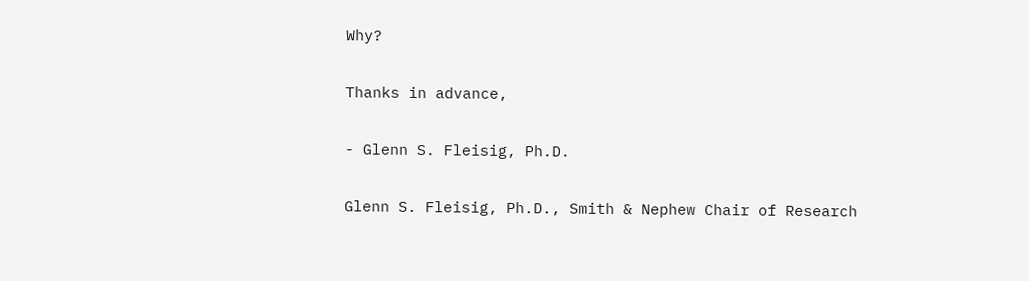Why?

Thanks in advance,

- Glenn S. Fleisig, Ph.D.

Glenn S. Fleisig, Ph.D., Smith & Nephew Chair of Research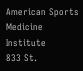American Sports Medicine Institute
833 St.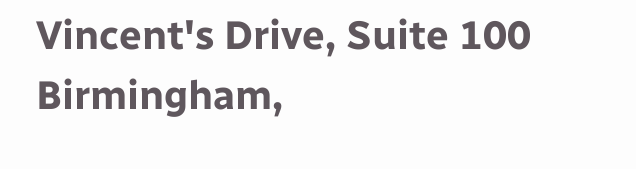Vincent's Drive, Suite 100
Birmingham,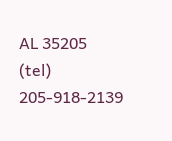AL 35205
(tel) 205-918-2139